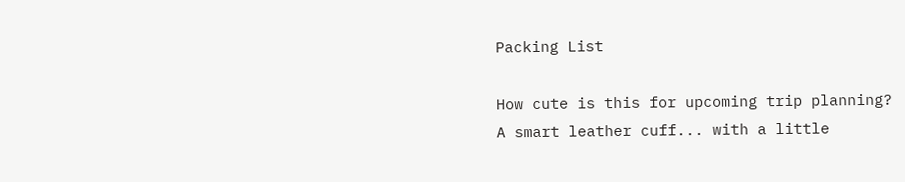Packing List

How cute is this for upcoming trip planning?
A smart leather cuff... with a little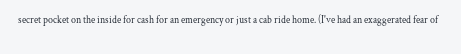secret pocket on the inside for cash for an emergency or just a cab ride home. (I've had an exaggerated fear of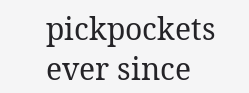pickpockets ever since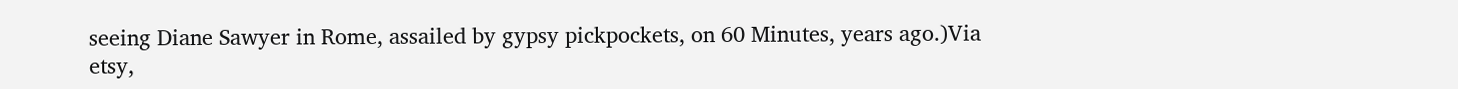seeing Diane Sawyer in Rome, assailed by gypsy pickpockets, on 60 Minutes, years ago.)Via etsy,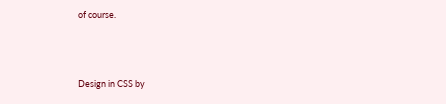of course.



Design in CSS by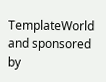TemplateWorld and sponsored by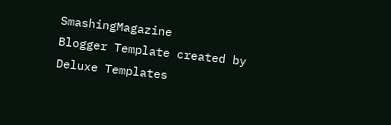SmashingMagazine
Blogger Template created by Deluxe Templates